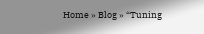Home » Blog » “Tuning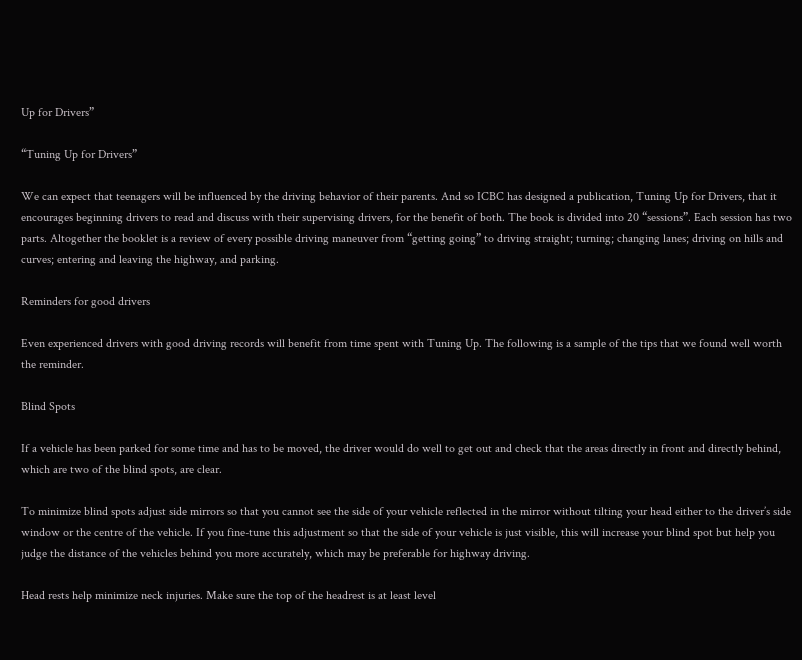Up for Drivers”

“Tuning Up for Drivers”

We can expect that teenagers will be influenced by the driving behavior of their parents. And so ICBC has designed a publication, Tuning Up for Drivers, that it encourages beginning drivers to read and discuss with their supervising drivers, for the benefit of both. The book is divided into 20 “sessions”. Each session has two parts. Altogether the booklet is a review of every possible driving maneuver from “getting going” to driving straight; turning; changing lanes; driving on hills and curves; entering and leaving the highway, and parking.

Reminders for good drivers

Even experienced drivers with good driving records will benefit from time spent with Tuning Up. The following is a sample of the tips that we found well worth the reminder.

Blind Spots

If a vehicle has been parked for some time and has to be moved, the driver would do well to get out and check that the areas directly in front and directly behind, which are two of the blind spots, are clear.

To minimize blind spots adjust side mirrors so that you cannot see the side of your vehicle reflected in the mirror without tilting your head either to the driver’s side window or the centre of the vehicle. If you fine-tune this adjustment so that the side of your vehicle is just visible, this will increase your blind spot but help you judge the distance of the vehicles behind you more accurately, which may be preferable for highway driving.

Head rests help minimize neck injuries. Make sure the top of the headrest is at least level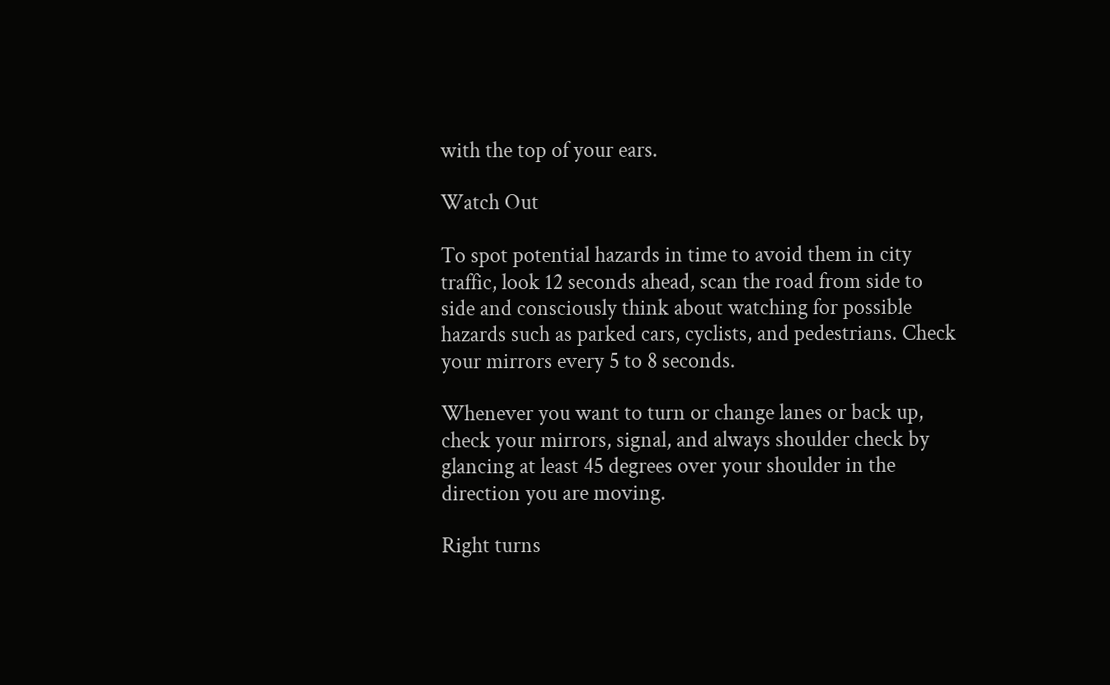with the top of your ears.

Watch Out

To spot potential hazards in time to avoid them in city traffic, look 12 seconds ahead, scan the road from side to side and consciously think about watching for possible hazards such as parked cars, cyclists, and pedestrians. Check your mirrors every 5 to 8 seconds.

Whenever you want to turn or change lanes or back up, check your mirrors, signal, and always shoulder check by glancing at least 45 degrees over your shoulder in the direction you are moving.

Right turns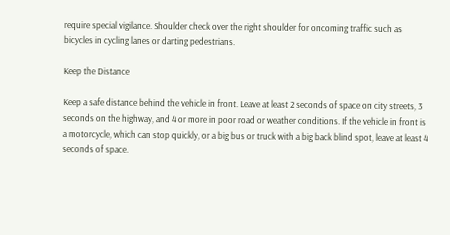require special vigilance. Shoulder check over the right shoulder for oncoming traffic such as bicycles in cycling lanes or darting pedestrians.

Keep the Distance

Keep a safe distance behind the vehicle in front. Leave at least 2 seconds of space on city streets, 3 seconds on the highway, and 4 or more in poor road or weather conditions. If the vehicle in front is a motorcycle, which can stop quickly, or a big bus or truck with a big back blind spot, leave at least 4 seconds of space.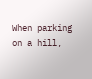When parking on a hill,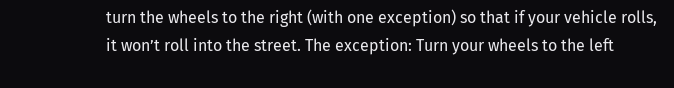turn the wheels to the right (with one exception) so that if your vehicle rolls, it won’t roll into the street. The exception: Turn your wheels to the left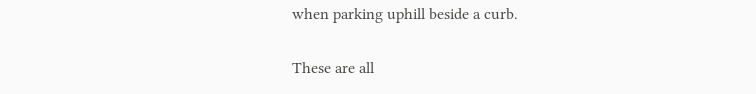when parking uphill beside a curb.

These are all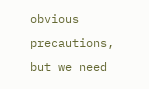obvious precautions, but we need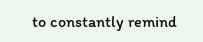to constantly remind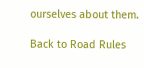ourselves about them.

Back to Road Rules